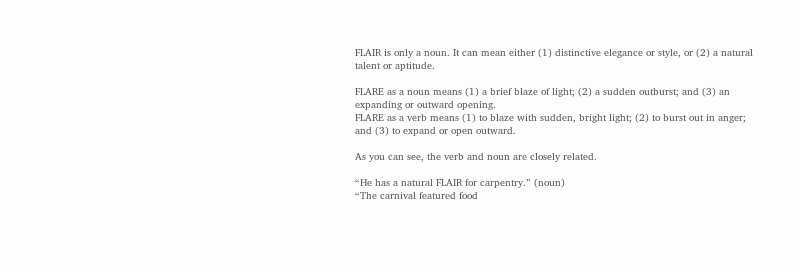FLAIR is only a noun. It can mean either (1) distinctive elegance or style, or (2) a natural talent or aptitude.

FLARE as a noun means (1) a brief blaze of light; (2) a sudden outburst; and (3) an expanding or outward opening.
FLARE as a verb means (1) to blaze with sudden, bright light; (2) to burst out in anger; and (3) to expand or open outward.

As you can see, the verb and noun are closely related.

“He has a natural FLAIR for carpentry.” (noun)
“The carnival featured food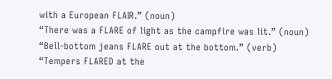with a European FLAIR.” (noun)
“There was a FLARE of light as the campfire was lit.” (noun)
“Bell-bottom jeans FLARE out at the bottom.” (verb)
“Tempers FLARED at the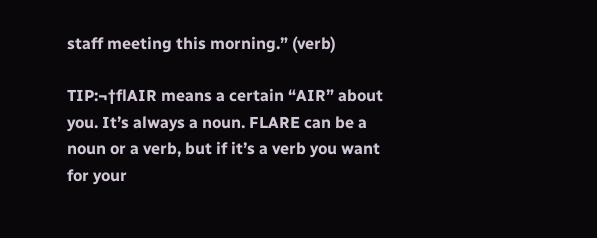staff meeting this morning.” (verb)

TIP:¬†flAIR means a certain “AIR” about you. It’s always a noun. FLARE can be a noun or a verb, but if it’s a verb you want for your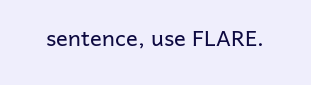sentence, use FLARE.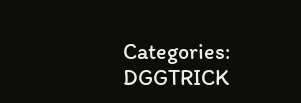Categories: DGGTRICK